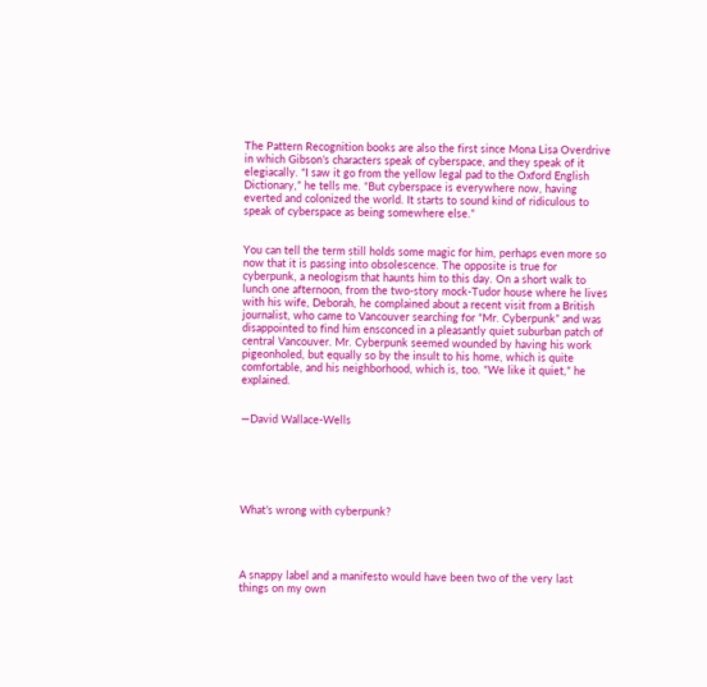The Pattern Recognition books are also the first since Mona Lisa Overdrive in which Gibson’s characters speak of cyberspace, and they speak of it elegiacally. “I saw it go from the yellow legal pad to the Oxford English Dictionary,” he tells me. “But cyberspace is everywhere now, having everted and colonized the world. It starts to sound kind of ridiculous to speak of cyberspace as being somewhere else.”


You can tell the term still holds some magic for him, perhaps even more so now that it is passing into obsolescence. The opposite is true for cyberpunk, a neologism that haunts him to this day. On a short walk to lunch one afternoon, from the two-story mock-Tudor house where he lives with his wife, Deborah, he complained about a recent visit from a British journalist, who came to Vancouver searching for “Mr. Cyberpunk” and was disappointed to find him ensconced in a pleasantly quiet suburban patch of central Vancouver. Mr. Cyberpunk seemed wounded by having his work pigeonholed, but equally so by the insult to his home, which is quite comfortable, and his neighborhood, which is, too. “We like it quiet,” he explained.


—David Wallace-Wells






What’s wrong with cyberpunk?




A snappy label and a manifesto would have been two of the very last things on my own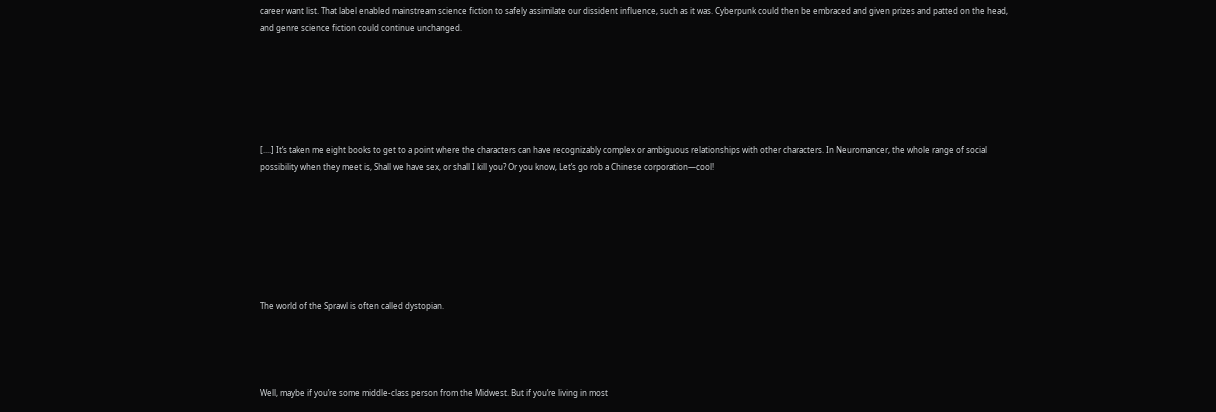career want list. That label enabled mainstream science fiction to safely assimilate our dissident influence, such as it was. Cyberpunk could then be embraced and given prizes and patted on the head, and genre science fiction could continue unchanged.






[....] It’s taken me eight books to get to a point where the characters can have recognizably complex or ambiguous relationships with other characters. In Neuromancer, the whole range of social possibility when they meet is, Shall we have sex, or shall I kill you? Or you know, Let’s go rob a Chinese corporation—cool!







The world of the Sprawl is often called dystopian.




Well, maybe if you’re some middle-class person from the Midwest. But if you’re living in most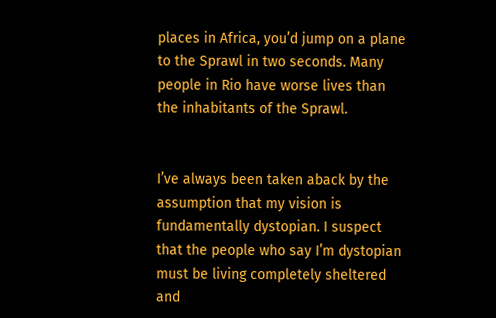places in Africa, you’d jump on a plane to the Sprawl in two seconds. Many people in Rio have worse lives than the inhabitants of the Sprawl.


I’ve always been taken aback by the assumption that my vision is fundamentally dystopian. I suspect that the people who say I’m dystopian must be living completely sheltered and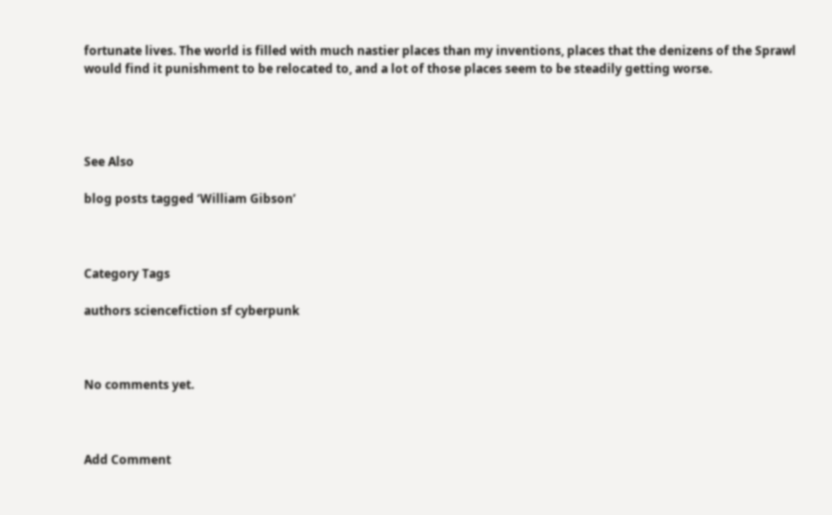fortunate lives. The world is filled with much nastier places than my inventions, places that the denizens of the Sprawl would find it punishment to be relocated to, and a lot of those places seem to be steadily getting worse.




See Also

blog posts tagged ‘William Gibson’



Category Tags

authors sciencefiction sf cyberpunk



No comments yet.



Add Comment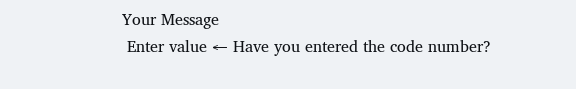Your Message
 Enter value ← Have you entered the code number?